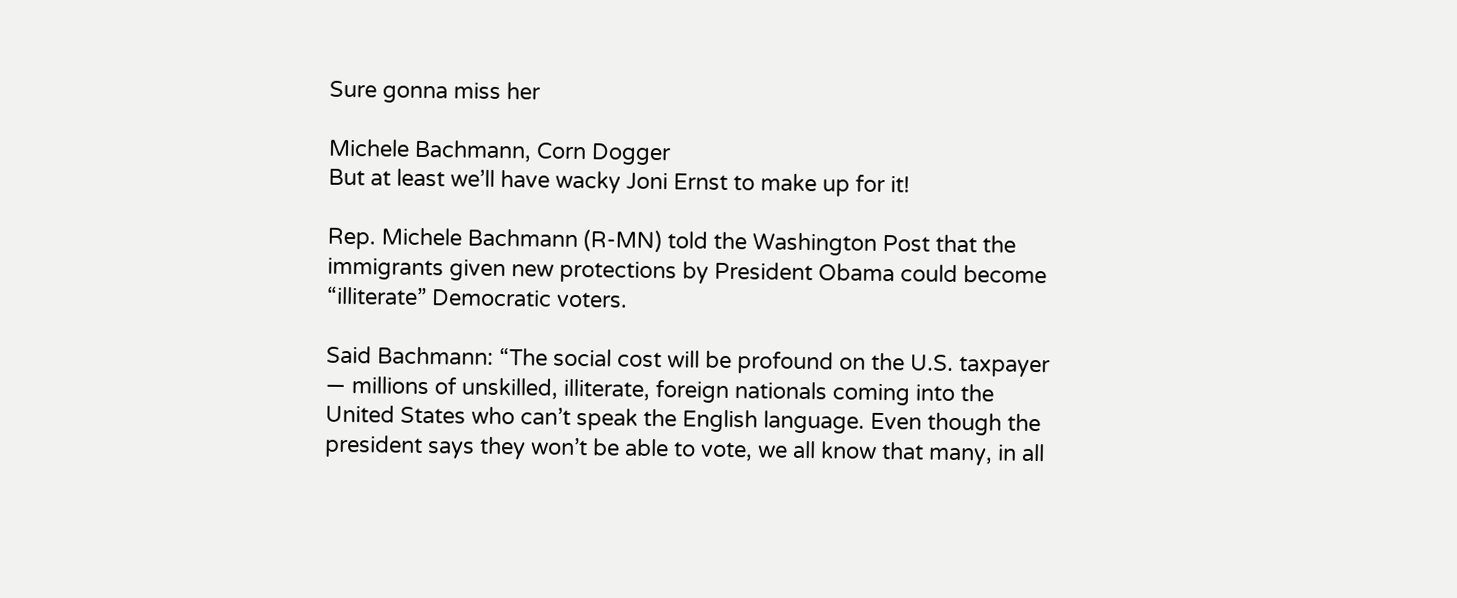Sure gonna miss her

Michele Bachmann, Corn Dogger
But at least we’ll have wacky Joni Ernst to make up for it!

Rep. Michele Bachmann (R-MN) told the Washington Post that the immigrants given new protections by President Obama could become “illiterate” Democratic voters.

Said Bachmann: “The social cost will be profound on the U.S. taxpayer — millions of unskilled, illiterate, foreign nationals coming into the United States who can’t speak the English language. Even though the president says they won’t be able to vote, we all know that many, in all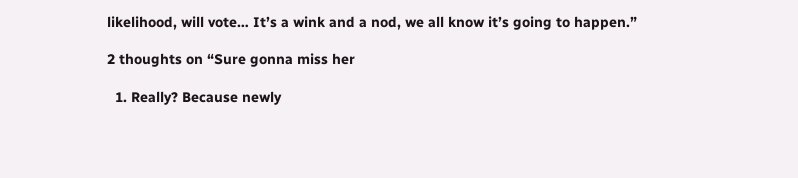likelihood, will vote… It’s a wink and a nod, we all know it’s going to happen.”

2 thoughts on “Sure gonna miss her

  1. Really? Because newly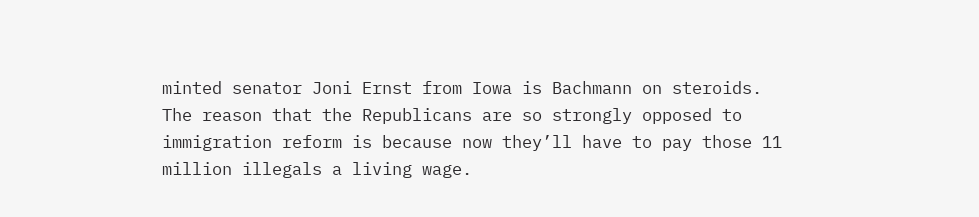minted senator Joni Ernst from Iowa is Bachmann on steroids. The reason that the Republicans are so strongly opposed to immigration reform is because now they’ll have to pay those 11 million illegals a living wage.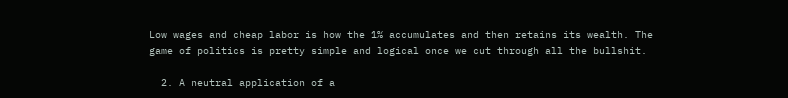Low wages and cheap labor is how the 1% accumulates and then retains its wealth. The game of politics is pretty simple and logical once we cut through all the bullshit.

  2. A neutral application of a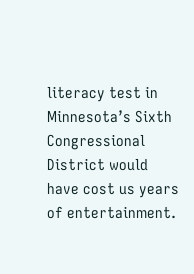literacy test in Minnesota’s Sixth Congressional District would have cost us years of entertainment.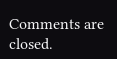Comments are closed.